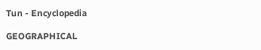Tun - Encyclopedia

GEOGRAPHICAL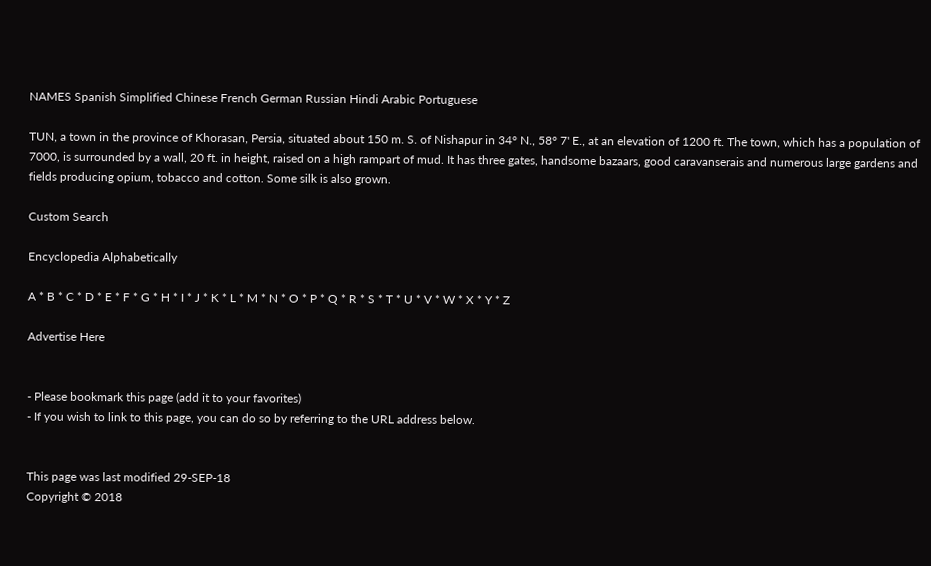NAMES Spanish Simplified Chinese French German Russian Hindi Arabic Portuguese

TUN, a town in the province of Khorasan, Persia, situated about 150 m. S. of Nishapur in 34° N., 58° 7' E., at an elevation of 1200 ft. The town, which has a population of 7000, is surrounded by a wall, 20 ft. in height, raised on a high rampart of mud. It has three gates, handsome bazaars, good caravanserais and numerous large gardens and fields producing opium, tobacco and cotton. Some silk is also grown.

Custom Search

Encyclopedia Alphabetically

A * B * C * D * E * F * G * H * I * J * K * L * M * N * O * P * Q * R * S * T * U * V * W * X * Y * Z

Advertise Here


- Please bookmark this page (add it to your favorites)
- If you wish to link to this page, you can do so by referring to the URL address below.


This page was last modified 29-SEP-18
Copyright © 2018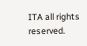ITA all rights reserved.